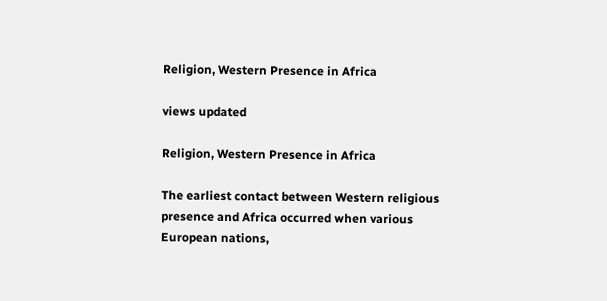Religion, Western Presence in Africa

views updated

Religion, Western Presence in Africa

The earliest contact between Western religious presence and Africa occurred when various European nations,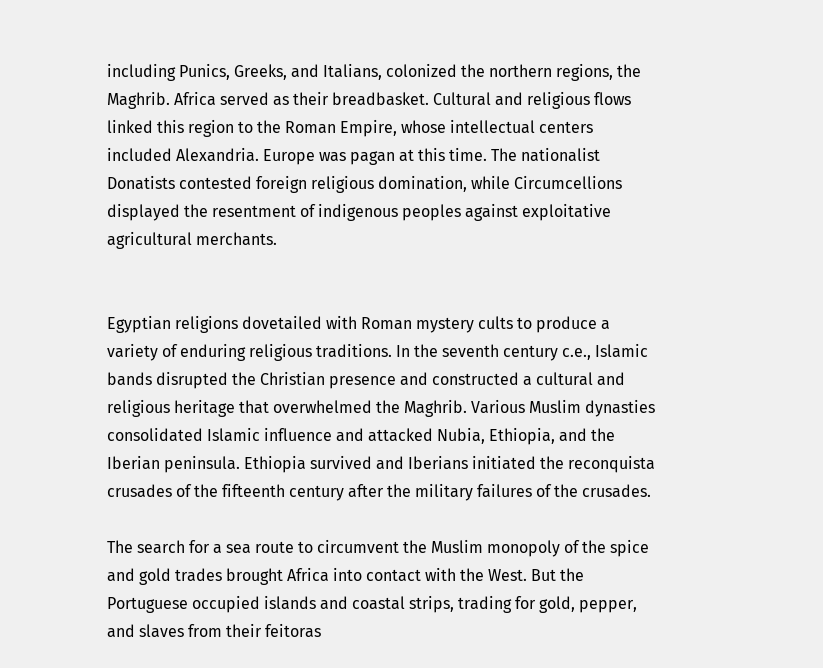including Punics, Greeks, and Italians, colonized the northern regions, the Maghrib. Africa served as their breadbasket. Cultural and religious flows linked this region to the Roman Empire, whose intellectual centers included Alexandria. Europe was pagan at this time. The nationalist Donatists contested foreign religious domination, while Circumcellions displayed the resentment of indigenous peoples against exploitative agricultural merchants.


Egyptian religions dovetailed with Roman mystery cults to produce a variety of enduring religious traditions. In the seventh century c.e., Islamic bands disrupted the Christian presence and constructed a cultural and religious heritage that overwhelmed the Maghrib. Various Muslim dynasties consolidated Islamic influence and attacked Nubia, Ethiopia, and the Iberian peninsula. Ethiopia survived and Iberians initiated the reconquista crusades of the fifteenth century after the military failures of the crusades.

The search for a sea route to circumvent the Muslim monopoly of the spice and gold trades brought Africa into contact with the West. But the Portuguese occupied islands and coastal strips, trading for gold, pepper, and slaves from their feitoras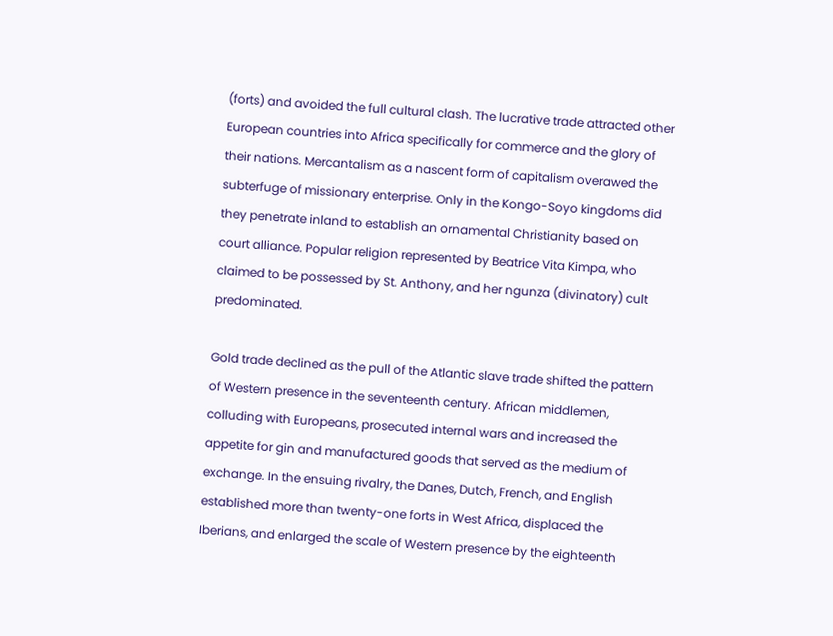(forts) and avoided the full cultural clash. The lucrative trade attracted other European countries into Africa specifically for commerce and the glory of their nations. Mercantalism as a nascent form of capitalism overawed the subterfuge of missionary enterprise. Only in the Kongo-Soyo kingdoms did they penetrate inland to establish an ornamental Christianity based on court alliance. Popular religion represented by Beatrice Vita Kimpa, who claimed to be possessed by St. Anthony, and her ngunza (divinatory) cult predominated.

Gold trade declined as the pull of the Atlantic slave trade shifted the pattern of Western presence in the seventeenth century. African middlemen, colluding with Europeans, prosecuted internal wars and increased the appetite for gin and manufactured goods that served as the medium of exchange. In the ensuing rivalry, the Danes, Dutch, French, and English established more than twenty-one forts in West Africa, displaced the Iberians, and enlarged the scale of Western presence by the eighteenth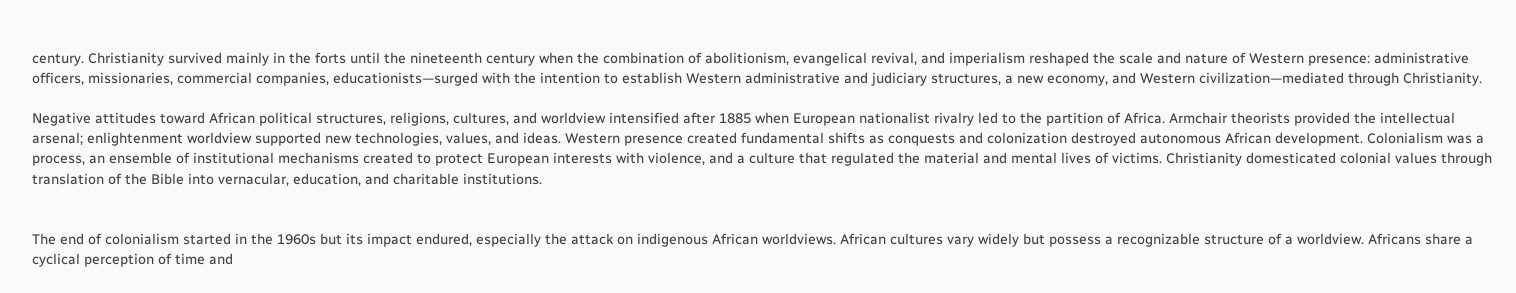century. Christianity survived mainly in the forts until the nineteenth century when the combination of abolitionism, evangelical revival, and imperialism reshaped the scale and nature of Western presence: administrative officers, missionaries, commercial companies, educationists—surged with the intention to establish Western administrative and judiciary structures, a new economy, and Western civilization—mediated through Christianity.

Negative attitudes toward African political structures, religions, cultures, and worldview intensified after 1885 when European nationalist rivalry led to the partition of Africa. Armchair theorists provided the intellectual arsenal; enlightenment worldview supported new technologies, values, and ideas. Western presence created fundamental shifts as conquests and colonization destroyed autonomous African development. Colonialism was a process, an ensemble of institutional mechanisms created to protect European interests with violence, and a culture that regulated the material and mental lives of victims. Christianity domesticated colonial values through translation of the Bible into vernacular, education, and charitable institutions.


The end of colonialism started in the 1960s but its impact endured, especially the attack on indigenous African worldviews. African cultures vary widely but possess a recognizable structure of a worldview. Africans share a cyclical perception of time and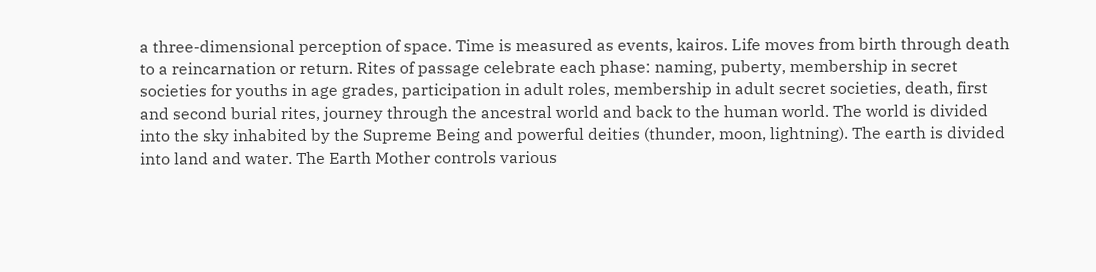a three-dimensional perception of space. Time is measured as events, kairos. Life moves from birth through death to a reincarnation or return. Rites of passage celebrate each phase: naming, puberty, membership in secret societies for youths in age grades, participation in adult roles, membership in adult secret societies, death, first and second burial rites, journey through the ancestral world and back to the human world. The world is divided into the sky inhabited by the Supreme Being and powerful deities (thunder, moon, lightning). The earth is divided into land and water. The Earth Mother controls various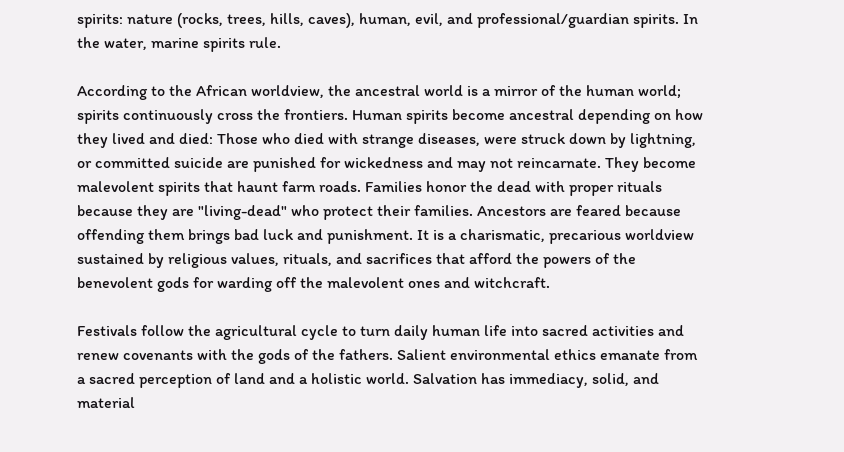spirits: nature (rocks, trees, hills, caves), human, evil, and professional/guardian spirits. In the water, marine spirits rule.

According to the African worldview, the ancestral world is a mirror of the human world; spirits continuously cross the frontiers. Human spirits become ancestral depending on how they lived and died: Those who died with strange diseases, were struck down by lightning, or committed suicide are punished for wickedness and may not reincarnate. They become malevolent spirits that haunt farm roads. Families honor the dead with proper rituals because they are "living-dead" who protect their families. Ancestors are feared because offending them brings bad luck and punishment. It is a charismatic, precarious worldview sustained by religious values, rituals, and sacrifices that afford the powers of the benevolent gods for warding off the malevolent ones and witchcraft.

Festivals follow the agricultural cycle to turn daily human life into sacred activities and renew covenants with the gods of the fathers. Salient environmental ethics emanate from a sacred perception of land and a holistic world. Salvation has immediacy, solid, and material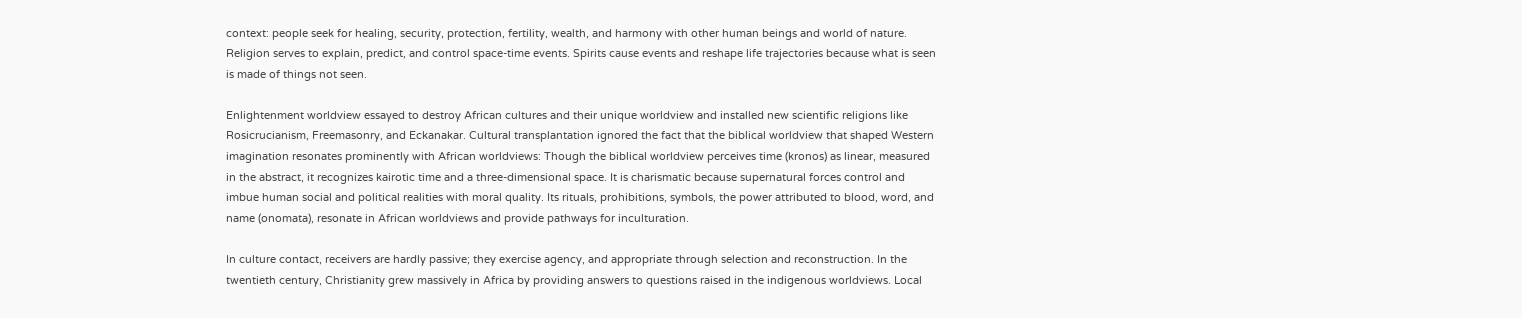context: people seek for healing, security, protection, fertility, wealth, and harmony with other human beings and world of nature. Religion serves to explain, predict, and control space-time events. Spirits cause events and reshape life trajectories because what is seen is made of things not seen.

Enlightenment worldview essayed to destroy African cultures and their unique worldview and installed new scientific religions like Rosicrucianism, Freemasonry, and Eckanakar. Cultural transplantation ignored the fact that the biblical worldview that shaped Western imagination resonates prominently with African worldviews: Though the biblical worldview perceives time (kronos) as linear, measured in the abstract, it recognizes kairotic time and a three-dimensional space. It is charismatic because supernatural forces control and imbue human social and political realities with moral quality. Its rituals, prohibitions, symbols, the power attributed to blood, word, and name (onomata), resonate in African worldviews and provide pathways for inculturation.

In culture contact, receivers are hardly passive; they exercise agency, and appropriate through selection and reconstruction. In the twentieth century, Christianity grew massively in Africa by providing answers to questions raised in the indigenous worldviews. Local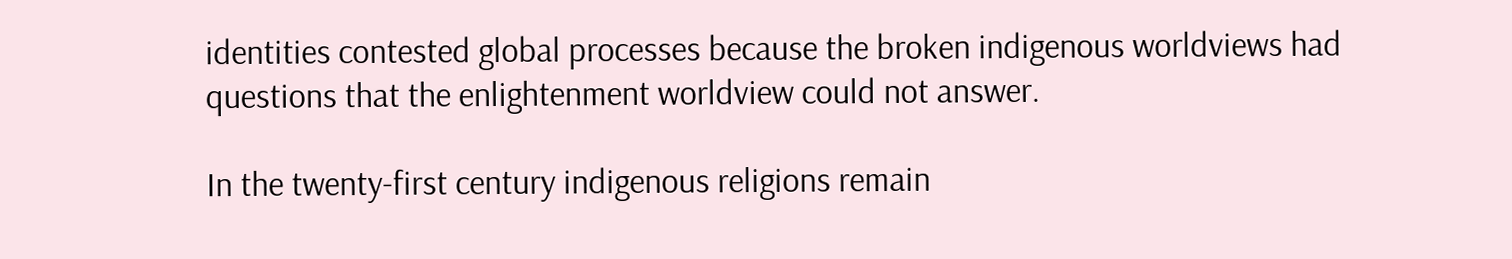identities contested global processes because the broken indigenous worldviews had questions that the enlightenment worldview could not answer.

In the twenty-first century indigenous religions remain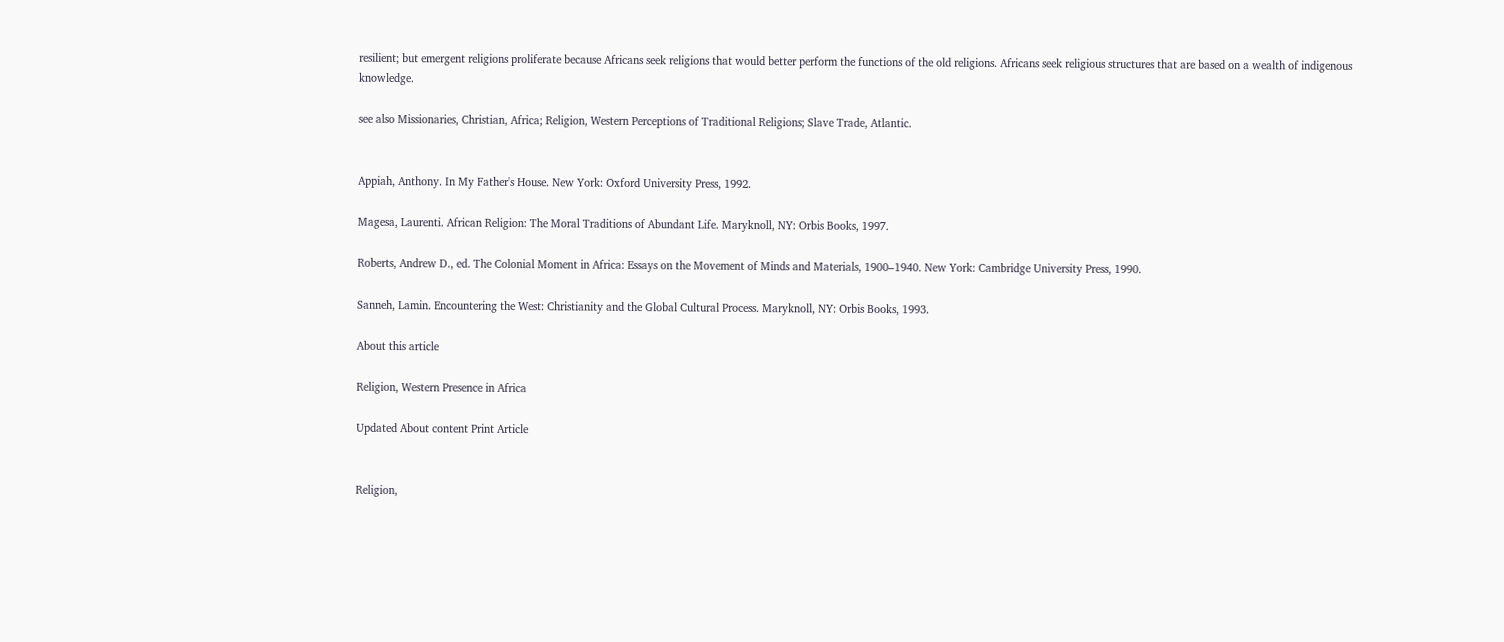resilient; but emergent religions proliferate because Africans seek religions that would better perform the functions of the old religions. Africans seek religious structures that are based on a wealth of indigenous knowledge.

see also Missionaries, Christian, Africa; Religion, Western Perceptions of Traditional Religions; Slave Trade, Atlantic.


Appiah, Anthony. In My Father's House. New York: Oxford University Press, 1992.

Magesa, Laurenti. African Religion: The Moral Traditions of Abundant Life. Maryknoll, NY: Orbis Books, 1997.

Roberts, Andrew D., ed. The Colonial Moment in Africa: Essays on the Movement of Minds and Materials, 1900–1940. New York: Cambridge University Press, 1990.

Sanneh, Lamin. Encountering the West: Christianity and the Global Cultural Process. Maryknoll, NY: Orbis Books, 1993.

About this article

Religion, Western Presence in Africa

Updated About content Print Article


Religion,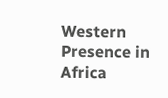Western Presence in Africa